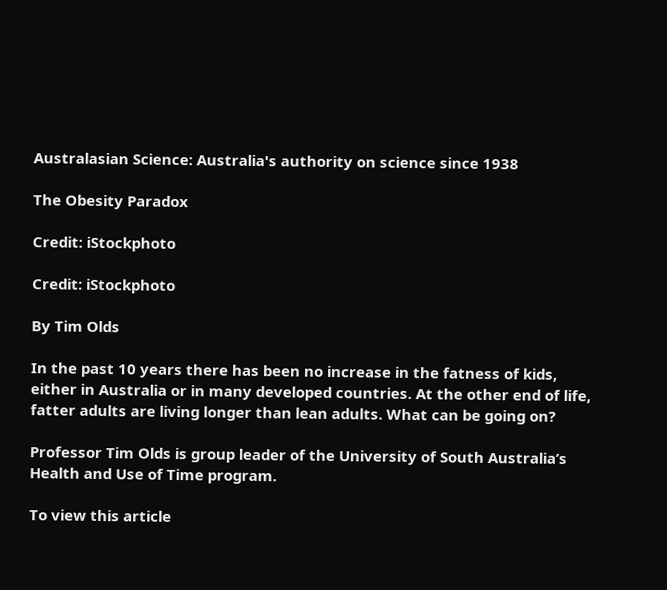Australasian Science: Australia's authority on science since 1938

The Obesity Paradox

Credit: iStockphoto

Credit: iStockphoto

By Tim Olds

In the past 10 years there has been no increase in the fatness of kids, either in Australia or in many developed countries. At the other end of life, fatter adults are living longer than lean adults. What can be going on?

Professor Tim Olds is group leader of the University of South Australia’s Health and Use of Time program.

To view this article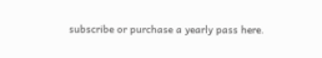subscribe or purchase a yearly pass here.